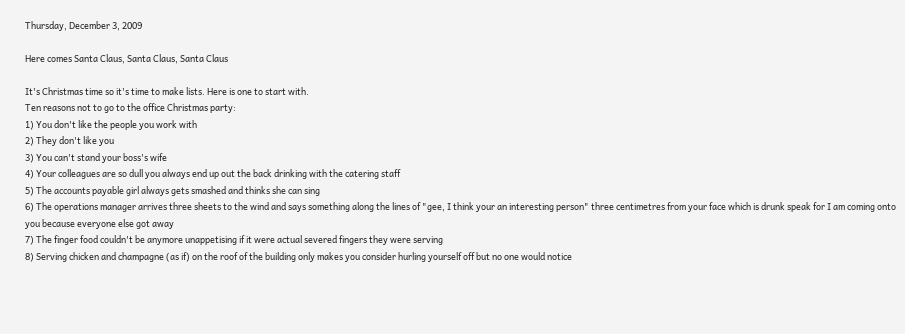Thursday, December 3, 2009

Here comes Santa Claus, Santa Claus, Santa Claus

It's Christmas time so it's time to make lists. Here is one to start with.
Ten reasons not to go to the office Christmas party:
1) You don't like the people you work with
2) They don't like you
3) You can't stand your boss's wife
4) Your colleagues are so dull you always end up out the back drinking with the catering staff
5) The accounts payable girl always gets smashed and thinks she can sing
6) The operations manager arrives three sheets to the wind and says something along the lines of "gee, I think your an interesting person" three centimetres from your face which is drunk speak for I am coming onto you because everyone else got away
7) The finger food couldn't be anymore unappetising if it were actual severed fingers they were serving
8) Serving chicken and champagne (as if) on the roof of the building only makes you consider hurling yourself off but no one would notice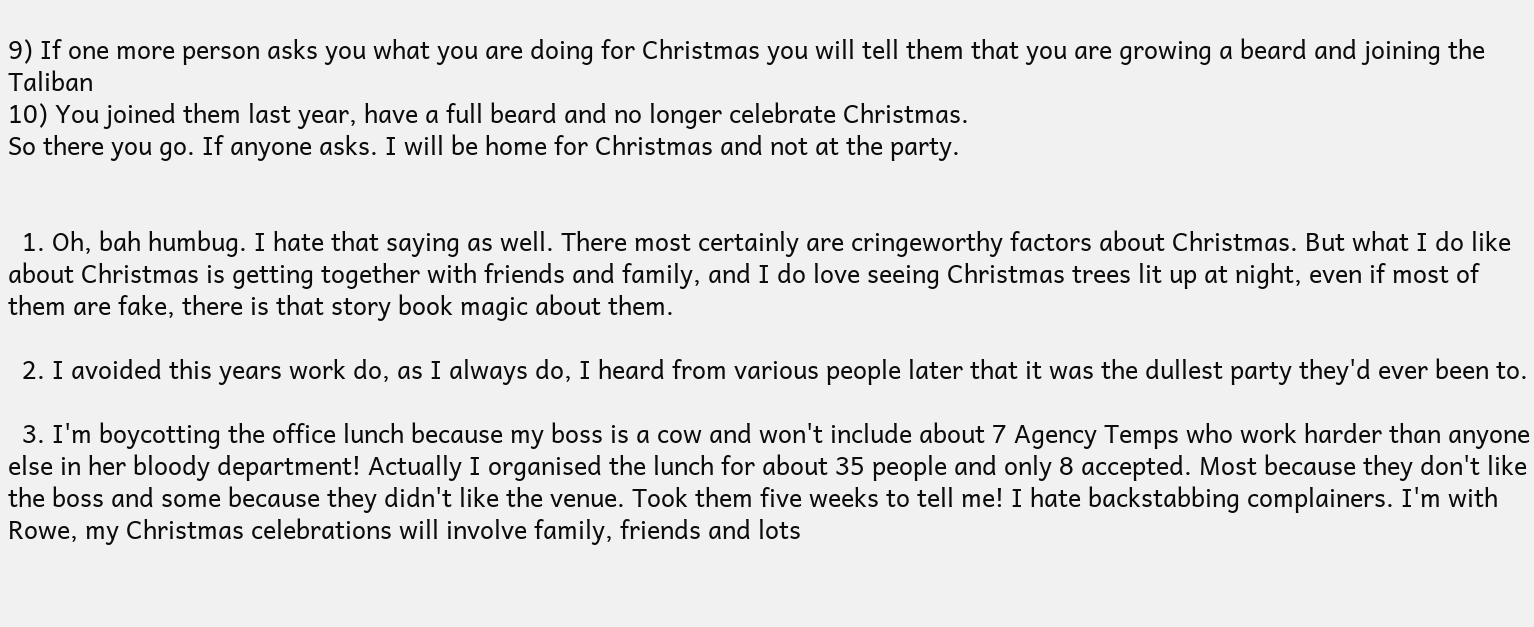9) If one more person asks you what you are doing for Christmas you will tell them that you are growing a beard and joining the Taliban
10) You joined them last year, have a full beard and no longer celebrate Christmas.
So there you go. If anyone asks. I will be home for Christmas and not at the party.


  1. Oh, bah humbug. I hate that saying as well. There most certainly are cringeworthy factors about Christmas. But what I do like about Christmas is getting together with friends and family, and I do love seeing Christmas trees lit up at night, even if most of them are fake, there is that story book magic about them.

  2. I avoided this years work do, as I always do, I heard from various people later that it was the dullest party they'd ever been to.

  3. I'm boycotting the office lunch because my boss is a cow and won't include about 7 Agency Temps who work harder than anyone else in her bloody department! Actually I organised the lunch for about 35 people and only 8 accepted. Most because they don't like the boss and some because they didn't like the venue. Took them five weeks to tell me! I hate backstabbing complainers. I'm with Rowe, my Christmas celebrations will involve family, friends and lots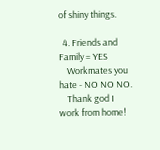of shiny things.

  4. Friends and Family = YES
    Workmates you hate - NO NO NO.
    Thank god I work from home!